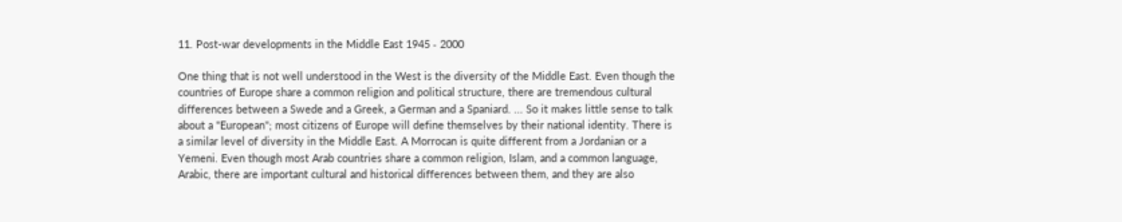11. Post-war developments in the Middle East 1945 ‑ 2000

One thing that is not well understood in the West is the diversity of the Middle East. Even though the countries of Europe share a common religion and political structure, there are tremendous cultural differences between a Swede and a Greek, a German and a Spaniard. ... So it makes little sense to talk about a "European"; most citizens of Europe will define themselves by their national identity. There is a similar level of diversity in the Middle East. A Morrocan is quite different from a Jordanian or a Yemeni. Even though most Arab countries share a common religion, Islam, and a common language, Arabic, there are important cultural and historical differences between them, and they are also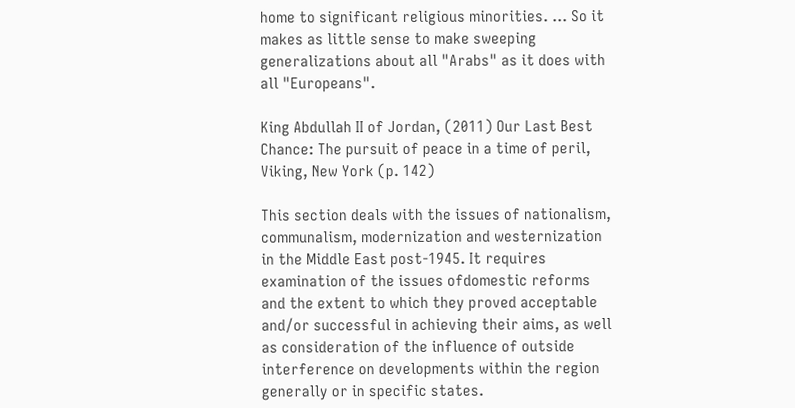home to significant religious minorities. ... So it makes as little sense to make sweeping generalizations about all "Arabs" as it does with all "Europeans".

King Abdullah II of Jordan, (2011) Our Last Best Chance: The pursuit of peace in a time of peril, Viking, New York (p. 142)

This section deals with the issues of nationalism, communalism, modernization and westernization in the Middle East post-1945. It requires examination of the issues ofdomestic reforms and the extent to which they proved acceptable and/or successful in achieving their aims, as well as consideration of the influence of outside interference on developments within the region generally or in specific states.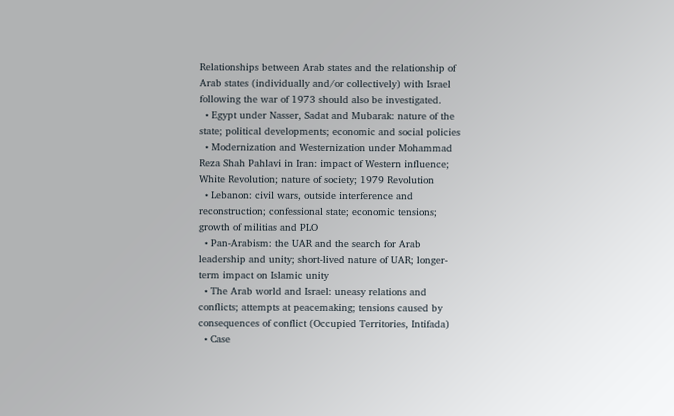Relationships between Arab states and the relationship of Arab states (individually and/or collectively) with Israel following the war of 1973 should also be investigated.
  • Egypt under Nasser, Sadat and Mubarak: nature of the state; political developments; economic and social policies
  • Modernization and Westernization under Mohammad Reza Shah Pahlavi in Iran: impact of Western influence; White Revolution; nature of society; 1979 Revolution
  • Lebanon: civil wars, outside interference and reconstruction; confessional state; economic tensions; growth of militias and PLO
  • Pan-Arabism: the UAR and the search for Arab leadership and unity; short-lived nature of UAR; longer-term impact on Islamic unity
  • The Arab world and Israel: uneasy relations and conflicts; attempts at peacemaking; tensions caused by consequences of conflict (Occupied Territories, Intifada)
  • Case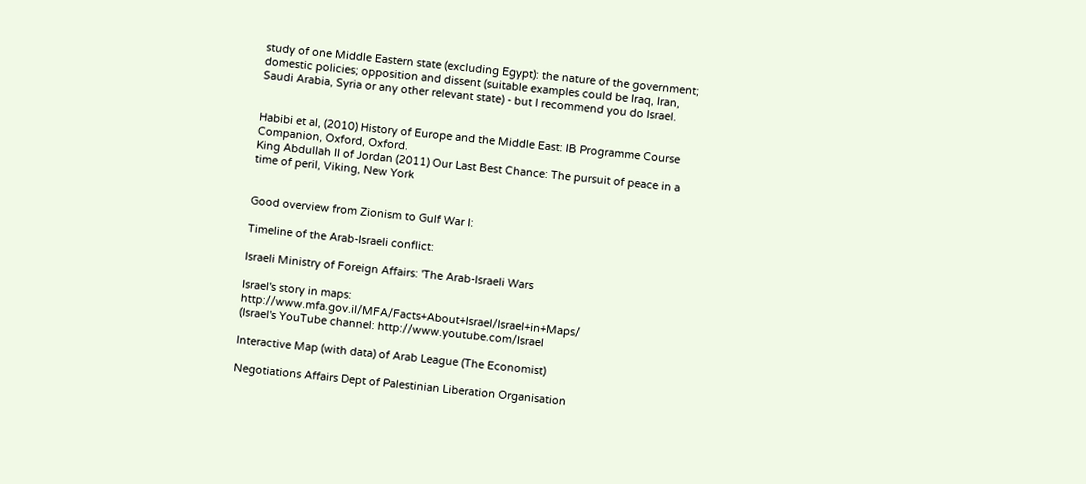study of one Middle Eastern state (excluding Egypt): the nature of the government; domestic policies; opposition and dissent (suitable examples could be Iraq, Iran, Saudi Arabia, Syria or any other relevant state) - but I recommend you do Israel.


Habibi et al, (2010) History of Europe and the Middle East: IB Programme Course Companion, Oxford, Oxford.
King Abdullah II of Jordan (2011) Our Last Best Chance: The pursuit of peace in a time of peril, Viking, New York


Good overview from Zionism to Gulf War I:

Timeline of the Arab-Israeli conflict:

Israeli Ministry of Foreign Affairs: 'The Arab-Israeli Wars

Israel's story in maps: http://www.mfa.gov.il/MFA/Facts+About+Israel/Israel+in+Maps/
(Israel's YouTube channel: http://www.youtube.com/Israel

Interactive Map (with data) of Arab League (The Economist)

Negotiations Affairs Dept of Palestinian Liberation Organisation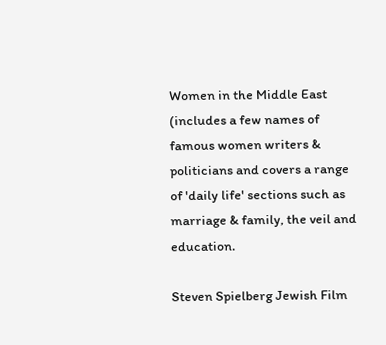Women in the Middle East (includes a few names of famous women writers & politicians and covers a range of 'daily life' sections such as marriage & family, the veil and education.

Steven Spielberg Jewish Film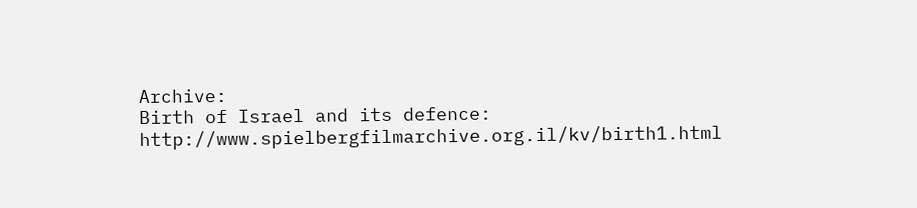Archive:
Birth of Israel and its defence: http://www.spielbergfilmarchive.org.il/kv/birth1.html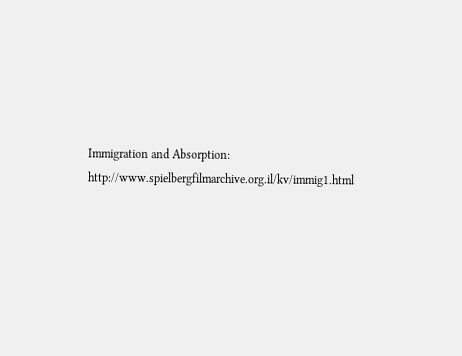Immigration and Absorption: http://www.spielbergfilmarchive.org.il/kv/immig1.html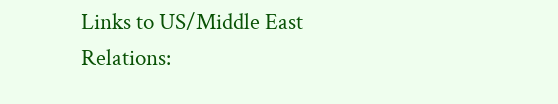Links to US/Middle East Relations: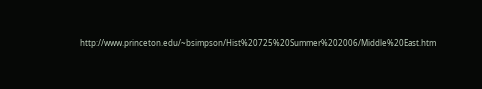http://www.princeton.edu/~bsimpson/Hist%20725%20Summer%202006/Middle%20East.htm